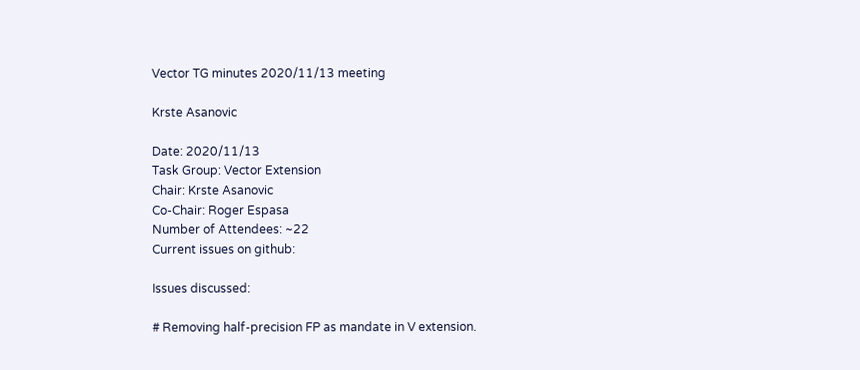Vector TG minutes 2020/11/13 meeting

Krste Asanovic

Date: 2020/11/13
Task Group: Vector Extension
Chair: Krste Asanovic
Co-Chair: Roger Espasa
Number of Attendees: ~22
Current issues on github:

Issues discussed:

# Removing half-precision FP as mandate in V extension.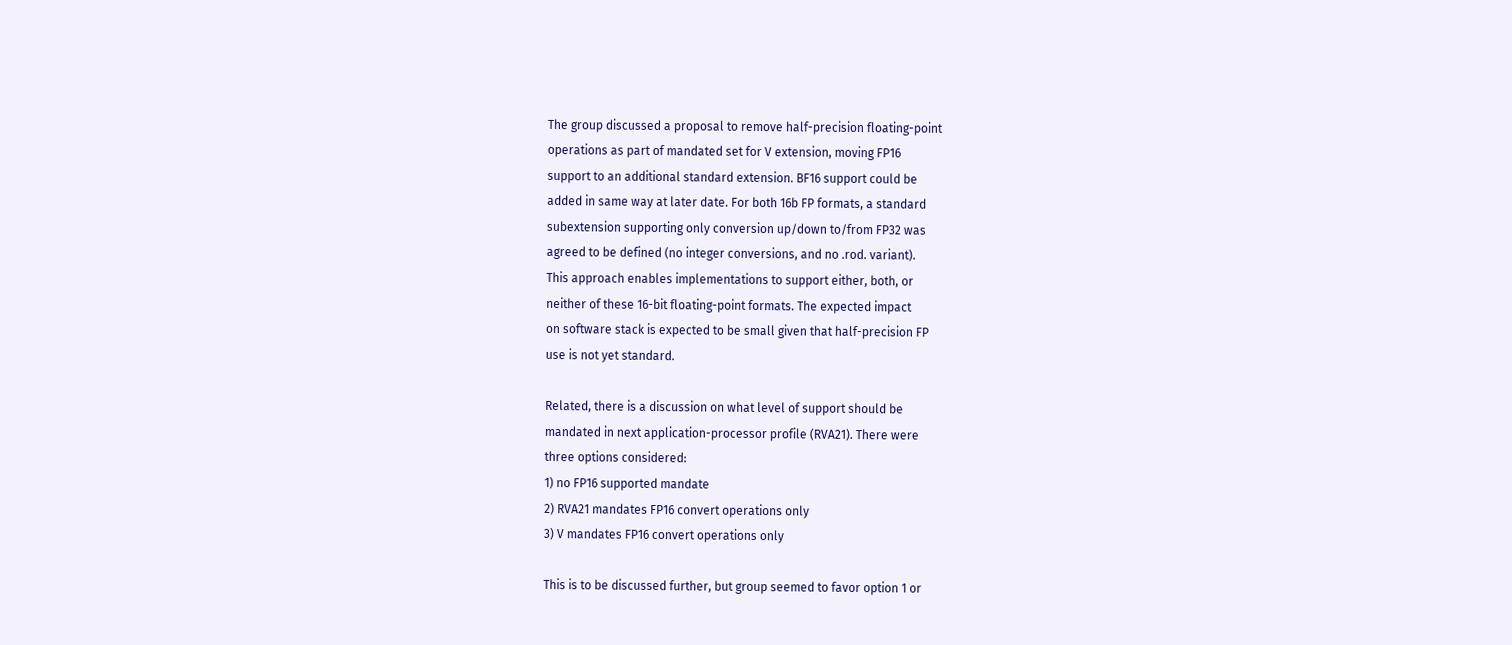The group discussed a proposal to remove half-precision floating-point
operations as part of mandated set for V extension, moving FP16
support to an additional standard extension. BF16 support could be
added in same way at later date. For both 16b FP formats, a standard
subextension supporting only conversion up/down to/from FP32 was
agreed to be defined (no integer conversions, and no .rod. variant).
This approach enables implementations to support either, both, or
neither of these 16-bit floating-point formats. The expected impact
on software stack is expected to be small given that half-precision FP
use is not yet standard.

Related, there is a discussion on what level of support should be
mandated in next application-processor profile (RVA21). There were
three options considered:
1) no FP16 supported mandate
2) RVA21 mandates FP16 convert operations only
3) V mandates FP16 convert operations only

This is to be discussed further, but group seemed to favor option 1 or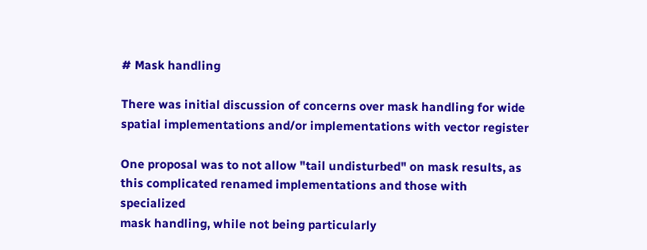# Mask handling

There was initial discussion of concerns over mask handling for wide
spatial implementations and/or implementations with vector register

One proposal was to not allow "tail undisturbed" on mask results, as
this complicated renamed implementations and those with specialized
mask handling, while not being particularly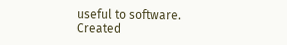useful to software.
Created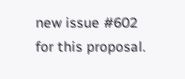new issue #602 for this proposal.